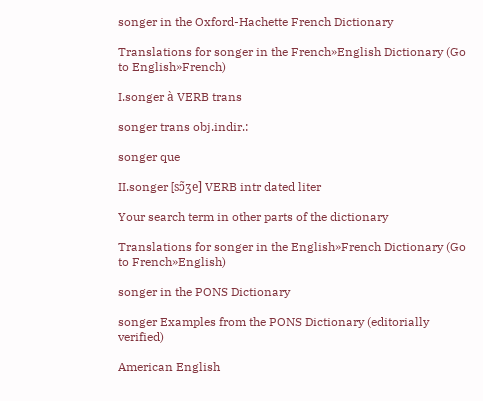songer in the Oxford-Hachette French Dictionary

Translations for songer in the French»English Dictionary (Go to English»French)

I.songer à VERB trans

songer trans obj.indir.:

songer que

II.songer [sɔ̃ʒe] VERB intr dated liter

Your search term in other parts of the dictionary

Translations for songer in the English»French Dictionary (Go to French»English)

songer in the PONS Dictionary

songer Examples from the PONS Dictionary (editorially verified)

American English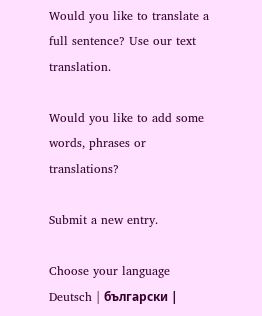Would you like to translate a full sentence? Use our text translation.

Would you like to add some words, phrases or translations?

Submit a new entry.

Choose your language Deutsch | български |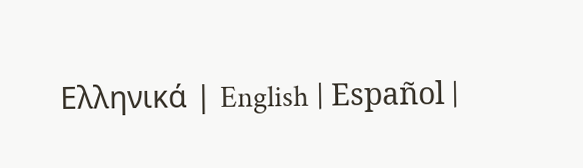Ελληνικά | English | Español |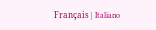Français | Italiano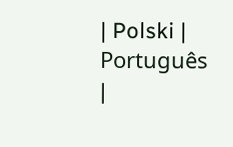| Polski | Português |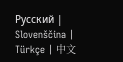Русский | Slovenščina | Türkçe | 中文